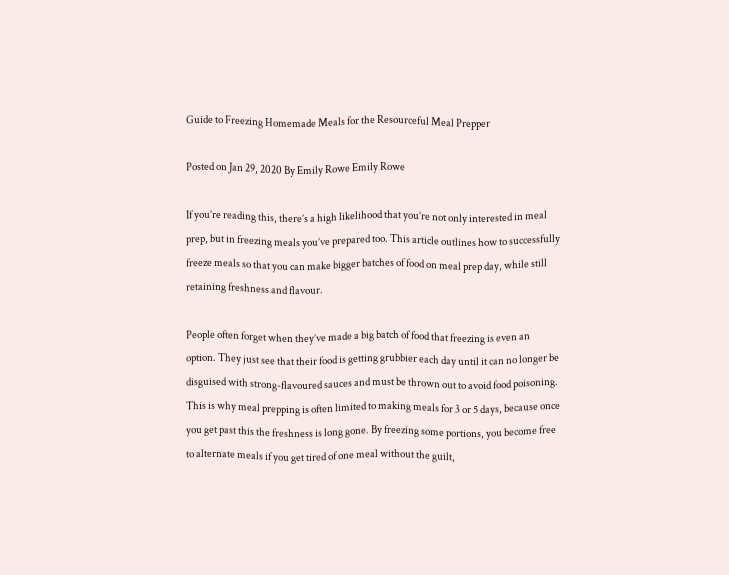Guide to Freezing Homemade Meals for the Resourceful Meal Prepper

Posted on Jan 29, 2020 By Emily Rowe Emily Rowe

If you’re reading this, there’s a high likelihood that you’re not only interested in meal prep, but in freezing meals you’ve prepared too. This article outlines how to successfully freeze meals so that you can make bigger batches of food on meal prep day, while still retaining freshness and flavour.

People often forget when they’ve made a big batch of food that freezing is even an option. They just see that their food is getting grubbier each day until it can no longer be disguised with strong-flavoured sauces and must be thrown out to avoid food poisoning. This is why meal prepping is often limited to making meals for 3 or 5 days, because once you get past this the freshness is long gone. By freezing some portions, you become free to alternate meals if you get tired of one meal without the guilt,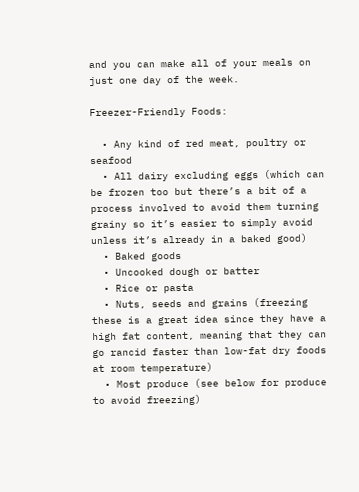and you can make all of your meals on just one day of the week.

Freezer-Friendly Foods:

  • Any kind of red meat, poultry or seafood
  • All dairy excluding eggs (which can be frozen too but there’s a bit of a process involved to avoid them turning grainy so it’s easier to simply avoid unless it’s already in a baked good)
  • Baked goods
  • Uncooked dough or batter
  • Rice or pasta
  • Nuts, seeds and grains (freezing these is a great idea since they have a high fat content, meaning that they can go rancid faster than low-fat dry foods at room temperature)
  • Most produce (see below for produce to avoid freezing)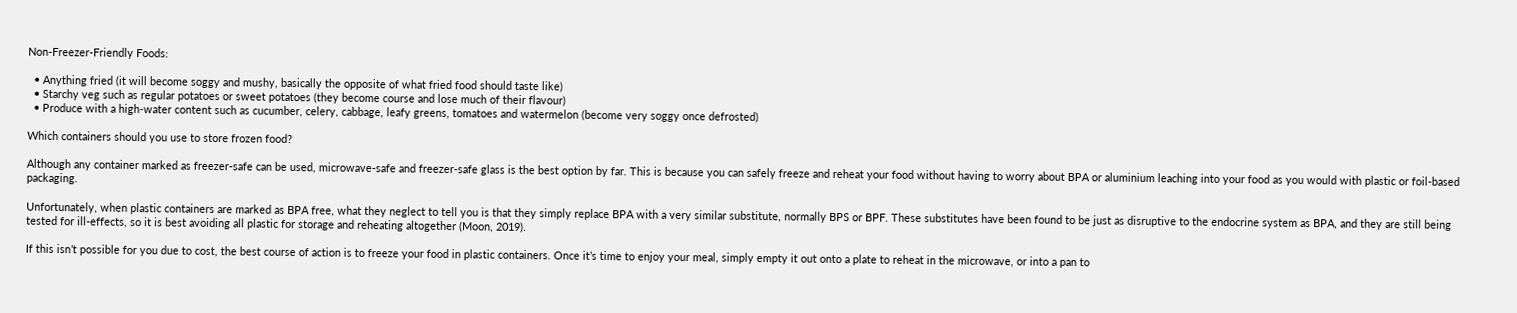Non-Freezer-Friendly Foods:

  • Anything fried (it will become soggy and mushy, basically the opposite of what fried food should taste like)
  • Starchy veg such as regular potatoes or sweet potatoes (they become course and lose much of their flavour)
  • Produce with a high-water content such as cucumber, celery, cabbage, leafy greens, tomatoes and watermelon (become very soggy once defrosted)

Which containers should you use to store frozen food?

Although any container marked as freezer-safe can be used, microwave-safe and freezer-safe glass is the best option by far. This is because you can safely freeze and reheat your food without having to worry about BPA or aluminium leaching into your food as you would with plastic or foil-based packaging.

Unfortunately, when plastic containers are marked as BPA free, what they neglect to tell you is that they simply replace BPA with a very similar substitute, normally BPS or BPF. These substitutes have been found to be just as disruptive to the endocrine system as BPA, and they are still being tested for ill-effects, so it is best avoiding all plastic for storage and reheating altogether (Moon, 2019).

If this isn’t possible for you due to cost, the best course of action is to freeze your food in plastic containers. Once it’s time to enjoy your meal, simply empty it out onto a plate to reheat in the microwave, or into a pan to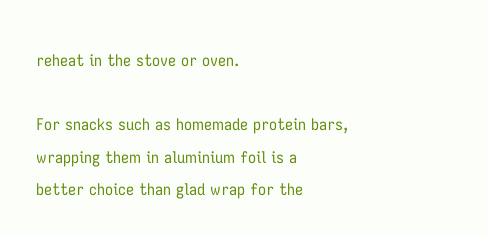reheat in the stove or oven.

For snacks such as homemade protein bars, wrapping them in aluminium foil is a better choice than glad wrap for the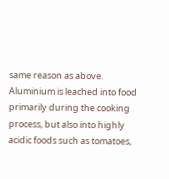same reason as above. Aluminium is leached into food primarily during the cooking process, but also into highly acidic foods such as tomatoes,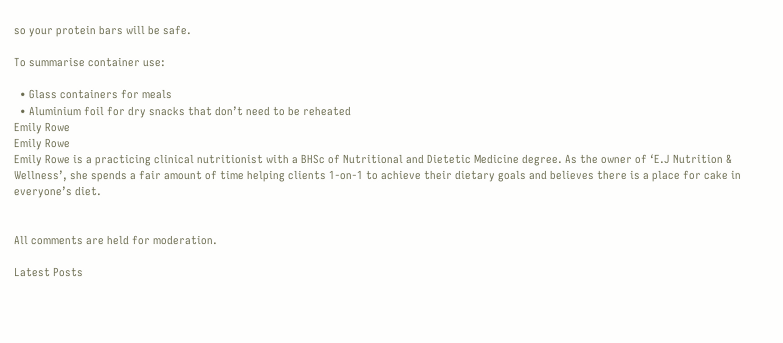so your protein bars will be safe.

To summarise container use:

  • Glass containers for meals
  • Aluminium foil for dry snacks that don’t need to be reheated
Emily Rowe
Emily Rowe
Emily Rowe is a practicing clinical nutritionist with a BHSc of Nutritional and Dietetic Medicine degree. As the owner of ‘E.J Nutrition & Wellness’, she spends a fair amount of time helping clients 1-on-1 to achieve their dietary goals and believes there is a place for cake in everyone’s diet.


All comments are held for moderation.

Latest Posts